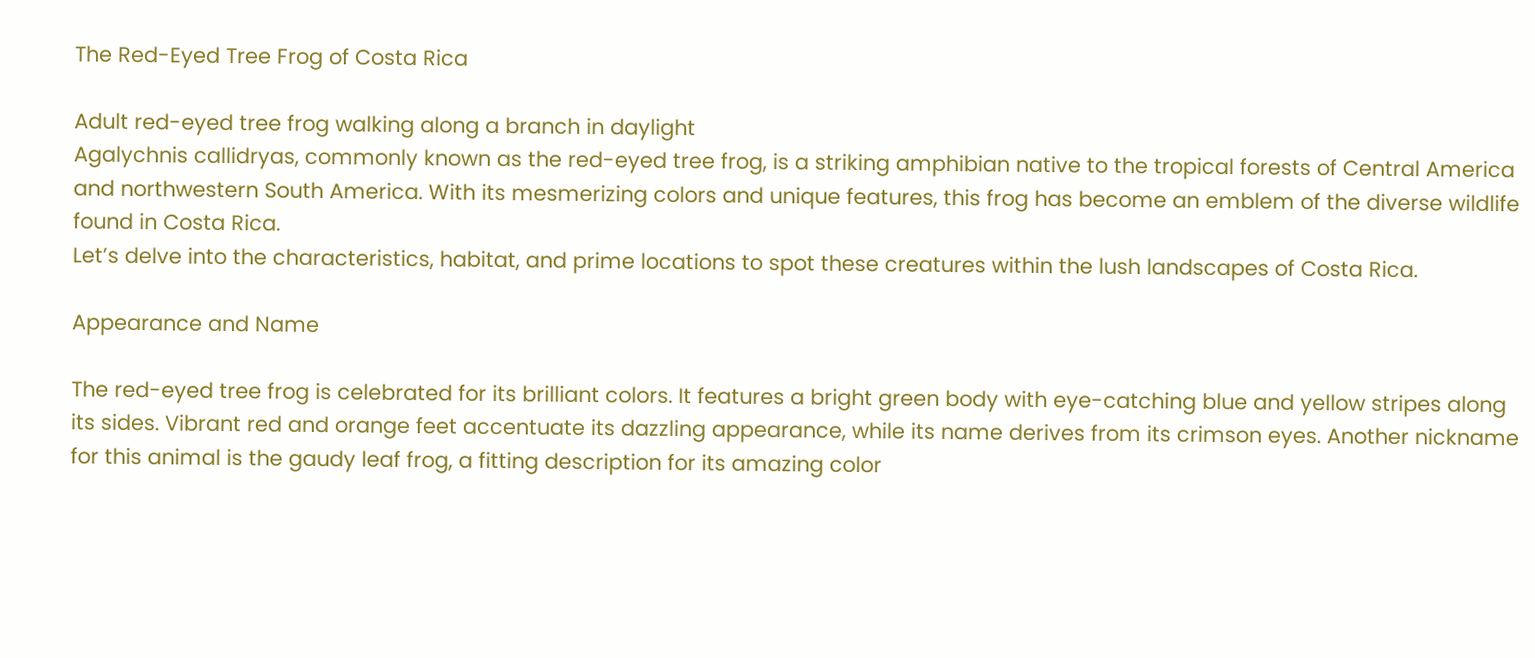The Red-Eyed Tree Frog of Costa Rica

Adult red-eyed tree frog walking along a branch in daylight
Agalychnis callidryas, commonly known as the red-eyed tree frog, is a striking amphibian native to the tropical forests of Central America and northwestern South America. With its mesmerizing colors and unique features, this frog has become an emblem of the diverse wildlife found in Costa Rica.
Let’s delve into the characteristics, habitat, and prime locations to spot these creatures within the lush landscapes of Costa Rica.

Appearance and Name

The red-eyed tree frog is celebrated for its brilliant colors. It features a bright green body with eye-catching blue and yellow stripes along its sides. Vibrant red and orange feet accentuate its dazzling appearance, while its name derives from its crimson eyes. Another nickname for this animal is the gaudy leaf frog, a fitting description for its amazing color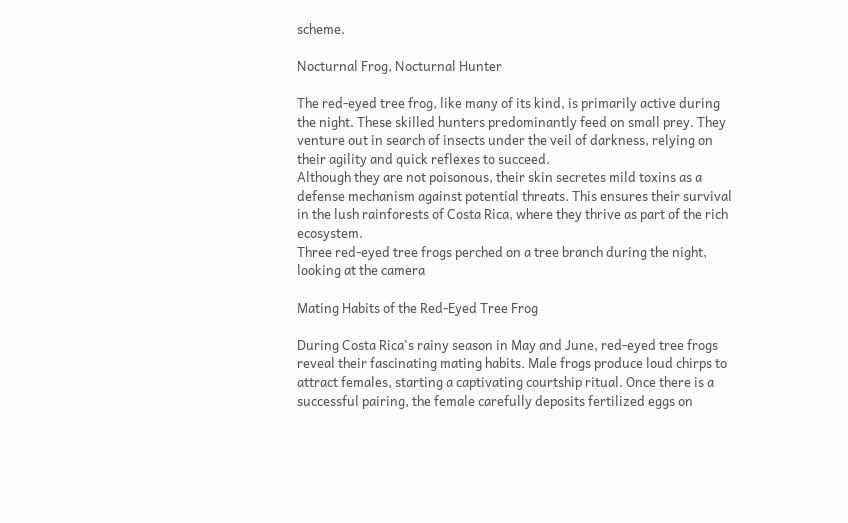scheme.

Nocturnal Frog, Nocturnal Hunter

The red-eyed tree frog, like many of its kind, is primarily active during the night. These skilled hunters predominantly feed on small prey. They venture out in search of insects under the veil of darkness, relying on their agility and quick reflexes to succeed.
Although they are not poisonous, their skin secretes mild toxins as a defense mechanism against potential threats. This ensures their survival in the lush rainforests of Costa Rica, where they thrive as part of the rich ecosystem.
Three red-eyed tree frogs perched on a tree branch during the night, looking at the camera

Mating Habits of the Red-Eyed Tree Frog

During Costa Rica's rainy season in May and June, red-eyed tree frogs reveal their fascinating mating habits. Male frogs produce loud chirps to attract females, starting a captivating courtship ritual. Once there is a successful pairing, the female carefully deposits fertilized eggs on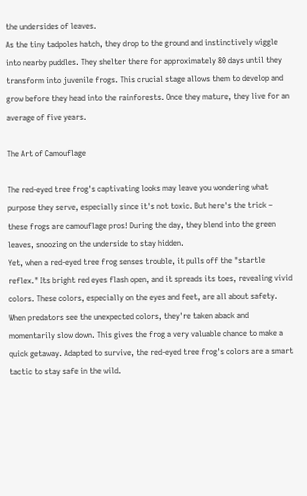the undersides of leaves.
As the tiny tadpoles hatch, they drop to the ground and instinctively wiggle into nearby puddles. They shelter there for approximately 80 days until they transform into juvenile frogs. This crucial stage allows them to develop and grow before they head into the rainforests. Once they mature, they live for an average of five years.

The Art of Camouflage

The red-eyed tree frog's captivating looks may leave you wondering what purpose they serve, especially since it's not toxic. But here's the trick – these frogs are camouflage pros! During the day, they blend into the green leaves, snoozing on the underside to stay hidden.
Yet, when a red-eyed tree frog senses trouble, it pulls off the "startle reflex." Its bright red eyes flash open, and it spreads its toes, revealing vivid colors. These colors, especially on the eyes and feet, are all about safety.
When predators see the unexpected colors, they're taken aback and momentarily slow down. This gives the frog a very valuable chance to make a quick getaway. Adapted to survive, the red-eyed tree frog's colors are a smart tactic to stay safe in the wild.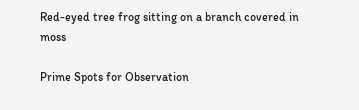Red-eyed tree frog sitting on a branch covered in moss

Prime Spots for Observation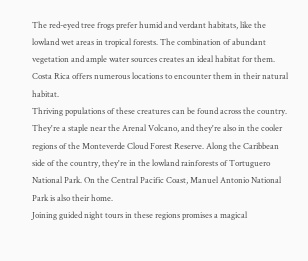The red-eyed tree frogs prefer humid and verdant habitats, like the lowland wet areas in tropical forests. The combination of abundant vegetation and ample water sources creates an ideal habitat for them. Costa Rica offers numerous locations to encounter them in their natural habitat.
Thriving populations of these creatures can be found across the country. They're a staple near the Arenal Volcano, and they're also in the cooler regions of the Monteverde Cloud Forest Reserve. Along the Caribbean side of the country, they're in the lowland rainforests of Tortuguero National Park. On the Central Pacific Coast, Manuel Antonio National Park is also their home.
Joining guided night tours in these regions promises a magical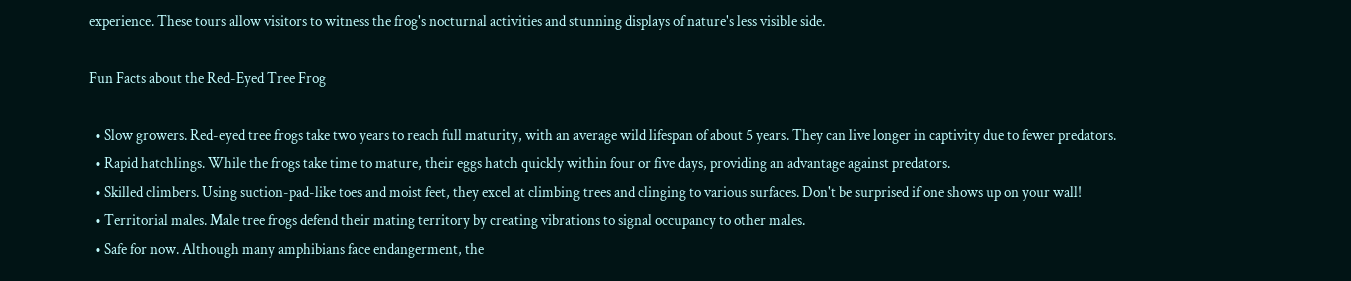experience. These tours allow visitors to witness the frog's nocturnal activities and stunning displays of nature's less visible side.

Fun Facts about the Red-Eyed Tree Frog

  • Slow growers. Red-eyed tree frogs take two years to reach full maturity, with an average wild lifespan of about 5 years. They can live longer in captivity due to fewer predators.
  • Rapid hatchlings. While the frogs take time to mature, their eggs hatch quickly within four or five days, providing an advantage against predators.
  • Skilled climbers. Using suction-pad-like toes and moist feet, they excel at climbing trees and clinging to various surfaces. Don't be surprised if one shows up on your wall!
  • Territorial males. Male tree frogs defend their mating territory by creating vibrations to signal occupancy to other males.
  • Safe for now. Although many amphibians face endangerment, the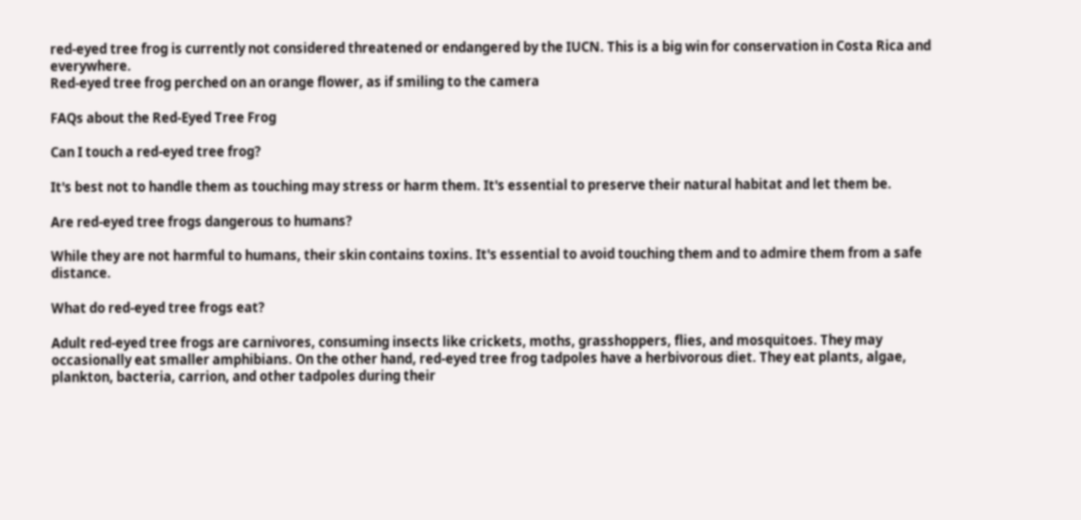red-eyed tree frog is currently not considered threatened or endangered by the IUCN. This is a big win for conservation in Costa Rica and everywhere.
Red-eyed tree frog perched on an orange flower, as if smiling to the camera

FAQs about the Red-Eyed Tree Frog

Can I touch a red-eyed tree frog?

It's best not to handle them as touching may stress or harm them. It's essential to preserve their natural habitat and let them be.

Are red-eyed tree frogs dangerous to humans?

While they are not harmful to humans, their skin contains toxins. It's essential to avoid touching them and to admire them from a safe distance.

What do red-eyed tree frogs eat?

Adult red-eyed tree frogs are carnivores, consuming insects like crickets, moths, grasshoppers, flies, and mosquitoes. They may occasionally eat smaller amphibians. On the other hand, red-eyed tree frog tadpoles have a herbivorous diet. They eat plants, algae, plankton, bacteria, carrion, and other tadpoles during their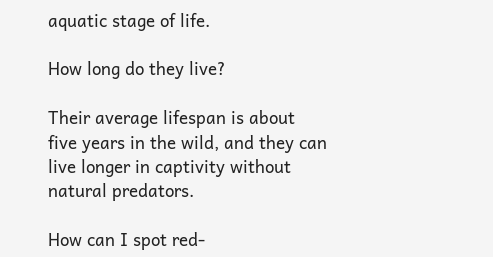aquatic stage of life.

How long do they live?

Their average lifespan is about five years in the wild, and they can live longer in captivity without natural predators.

How can I spot red-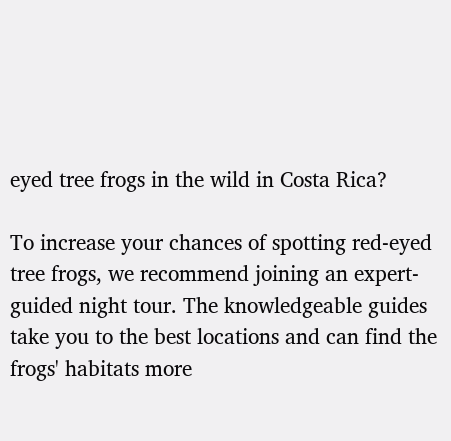eyed tree frogs in the wild in Costa Rica?

To increase your chances of spotting red-eyed tree frogs, we recommend joining an expert-guided night tour. The knowledgeable guides take you to the best locations and can find the frogs' habitats more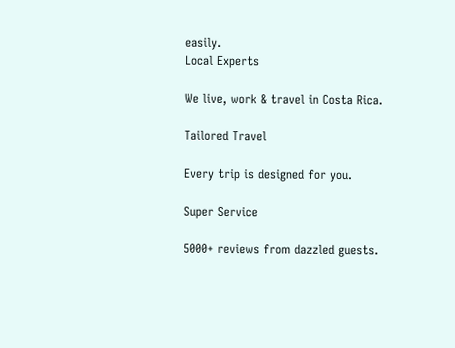easily.
Local Experts

We live, work & travel in Costa Rica.

Tailored Travel

Every trip is designed for you.

Super Service

5000+ reviews from dazzled guests.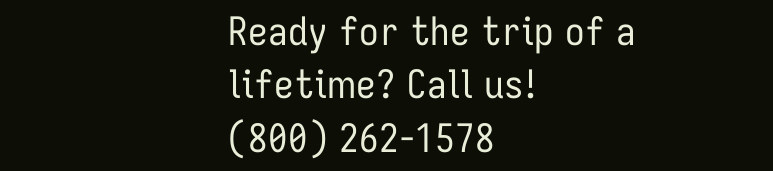Ready for the trip of a lifetime? Call us!
(800) 262-1578